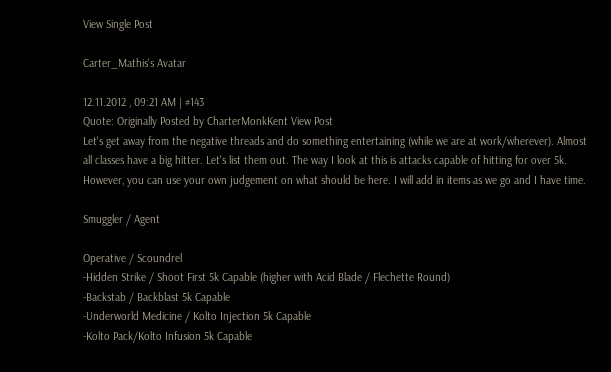View Single Post

Carter_Mathis's Avatar

12.11.2012 , 09:21 AM | #143
Quote: Originally Posted by CharterMonkKent View Post
Let's get away from the negative threads and do something entertaining (while we are at work/wherever). Almost all classes have a big hitter. Let's list them out. The way I look at this is attacks capable of hitting for over 5k. However, you can use your own judgement on what should be here. I will add in items as we go and I have time.

Smuggler / Agent

Operative / Scoundrel
-Hidden Strike / Shoot First 5k Capable (higher with Acid Blade / Flechette Round)
-Backstab / Backblast 5k Capable
-Underworld Medicine / Kolto Injection 5k Capable
-Kolto Pack/Kolto Infusion 5k Capable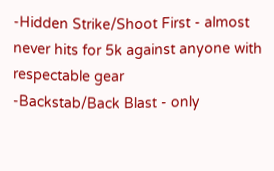-Hidden Strike/Shoot First - almost never hits for 5k against anyone with respectable gear
-Backstab/Back Blast - only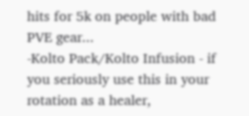hits for 5k on people with bad PVE gear...
-Kolto Pack/Kolto Infusion - if you seriously use this in your rotation as a healer,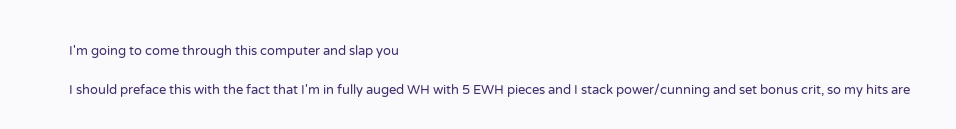I'm going to come through this computer and slap you

I should preface this with the fact that I'm in fully auged WH with 5 EWH pieces and I stack power/cunning and set bonus crit, so my hits are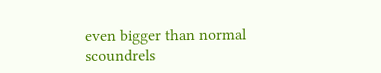even bigger than normal scoundrels